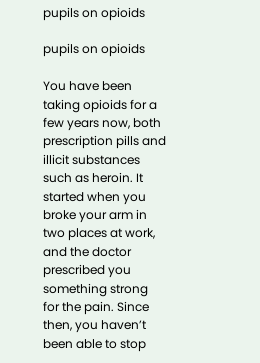pupils on opioids

pupils on opioids

You have been taking opioids for a few years now, both prescription pills and illicit substances such as heroin. It started when you broke your arm in two places at work, and the doctor prescribed you something strong for the pain. Since then, you haven’t been able to stop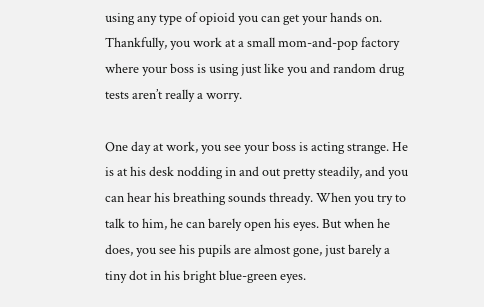using any type of opioid you can get your hands on. Thankfully, you work at a small mom-and-pop factory where your boss is using just like you and random drug tests aren’t really a worry.

One day at work, you see your boss is acting strange. He is at his desk nodding in and out pretty steadily, and you can hear his breathing sounds thready. When you try to talk to him, he can barely open his eyes. But when he does, you see his pupils are almost gone, just barely a tiny dot in his bright blue-green eyes.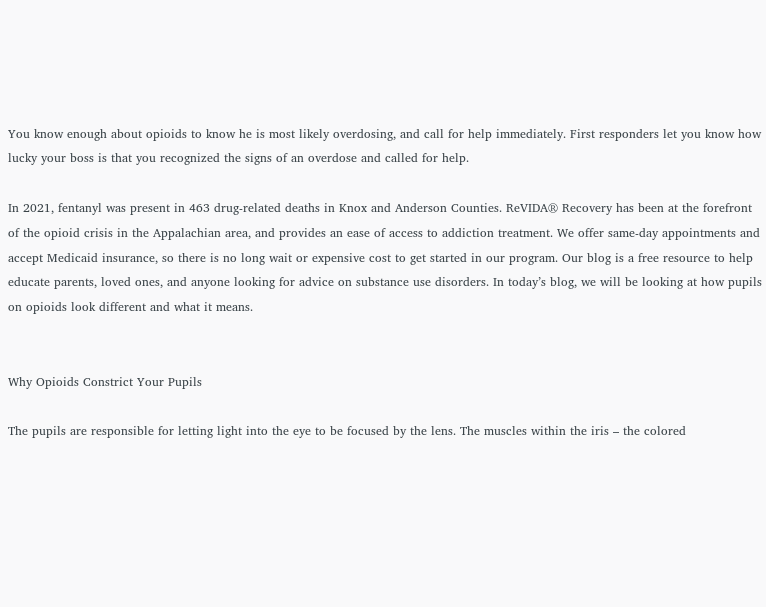You know enough about opioids to know he is most likely overdosing, and call for help immediately. First responders let you know how lucky your boss is that you recognized the signs of an overdose and called for help.

In 2021, fentanyl was present in 463 drug-related deaths in Knox and Anderson Counties. ReVIDA® Recovery has been at the forefront of the opioid crisis in the Appalachian area, and provides an ease of access to addiction treatment. We offer same-day appointments and accept Medicaid insurance, so there is no long wait or expensive cost to get started in our program. Our blog is a free resource to help educate parents, loved ones, and anyone looking for advice on substance use disorders. In today’s blog, we will be looking at how pupils on opioids look different and what it means.


Why Opioids Constrict Your Pupils

The pupils are responsible for letting light into the eye to be focused by the lens. The muscles within the iris – the colored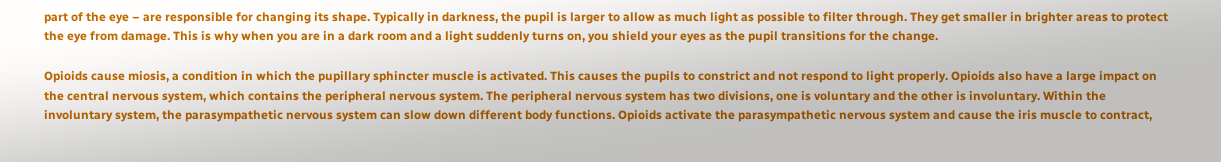part of the eye – are responsible for changing its shape. Typically in darkness, the pupil is larger to allow as much light as possible to filter through. They get smaller in brighter areas to protect the eye from damage. This is why when you are in a dark room and a light suddenly turns on, you shield your eyes as the pupil transitions for the change.

Opioids cause miosis, a condition in which the pupillary sphincter muscle is activated. This causes the pupils to constrict and not respond to light properly. Opioids also have a large impact on the central nervous system, which contains the peripheral nervous system. The peripheral nervous system has two divisions, one is voluntary and the other is involuntary. Within the involuntary system, the parasympathetic nervous system can slow down different body functions. Opioids activate the parasympathetic nervous system and cause the iris muscle to contract,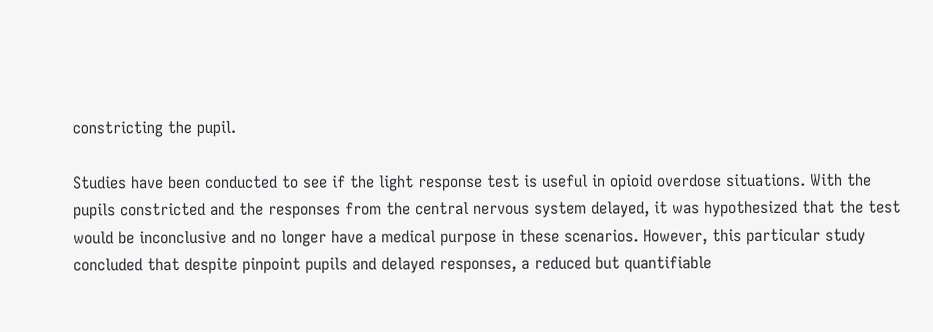constricting the pupil.

Studies have been conducted to see if the light response test is useful in opioid overdose situations. With the pupils constricted and the responses from the central nervous system delayed, it was hypothesized that the test would be inconclusive and no longer have a medical purpose in these scenarios. However, this particular study concluded that despite pinpoint pupils and delayed responses, a reduced but quantifiable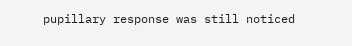pupillary response was still noticed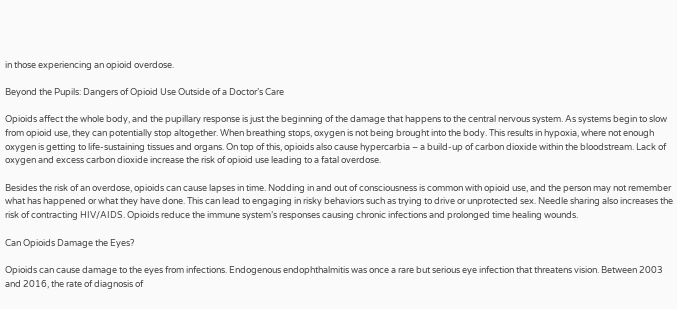in those experiencing an opioid overdose.

Beyond the Pupils: Dangers of Opioid Use Outside of a Doctor’s Care

Opioids affect the whole body, and the pupillary response is just the beginning of the damage that happens to the central nervous system. As systems begin to slow from opioid use, they can potentially stop altogether. When breathing stops, oxygen is not being brought into the body. This results in hypoxia, where not enough oxygen is getting to life-sustaining tissues and organs. On top of this, opioids also cause hypercarbia – a build-up of carbon dioxide within the bloodstream. Lack of oxygen and excess carbon dioxide increase the risk of opioid use leading to a fatal overdose.

Besides the risk of an overdose, opioids can cause lapses in time. Nodding in and out of consciousness is common with opioid use, and the person may not remember what has happened or what they have done. This can lead to engaging in risky behaviors such as trying to drive or unprotected sex. Needle sharing also increases the risk of contracting HIV/AIDS. Opioids reduce the immune system’s responses causing chronic infections and prolonged time healing wounds.

Can Opioids Damage the Eyes?

Opioids can cause damage to the eyes from infections. Endogenous endophthalmitis was once a rare but serious eye infection that threatens vision. Between 2003 and 2016, the rate of diagnosis of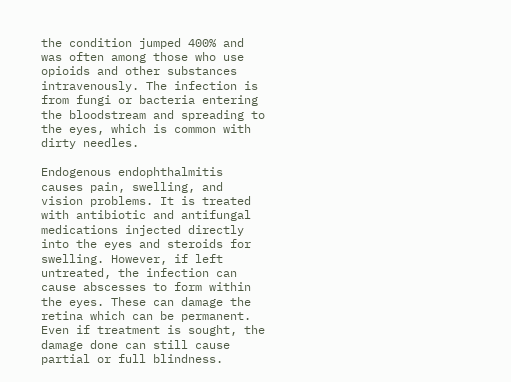the condition jumped 400% and was often among those who use opioids and other substances intravenously. The infection is from fungi or bacteria entering the bloodstream and spreading to the eyes, which is common with dirty needles.

Endogenous endophthalmitis causes pain, swelling, and vision problems. It is treated with antibiotic and antifungal medications injected directly into the eyes and steroids for swelling. However, if left untreated, the infection can cause abscesses to form within the eyes. These can damage the retina which can be permanent. Even if treatment is sought, the damage done can still cause partial or full blindness.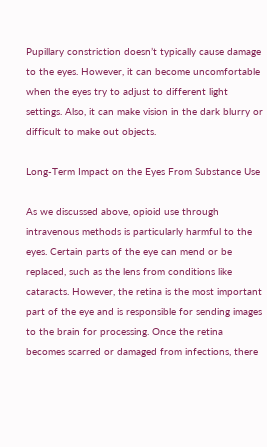Pupillary constriction doesn’t typically cause damage to the eyes. However, it can become uncomfortable when the eyes try to adjust to different light settings. Also, it can make vision in the dark blurry or difficult to make out objects.

Long-Term Impact on the Eyes From Substance Use

As we discussed above, opioid use through intravenous methods is particularly harmful to the eyes. Certain parts of the eye can mend or be replaced, such as the lens from conditions like cataracts. However, the retina is the most important part of the eye and is responsible for sending images to the brain for processing. Once the retina becomes scarred or damaged from infections, there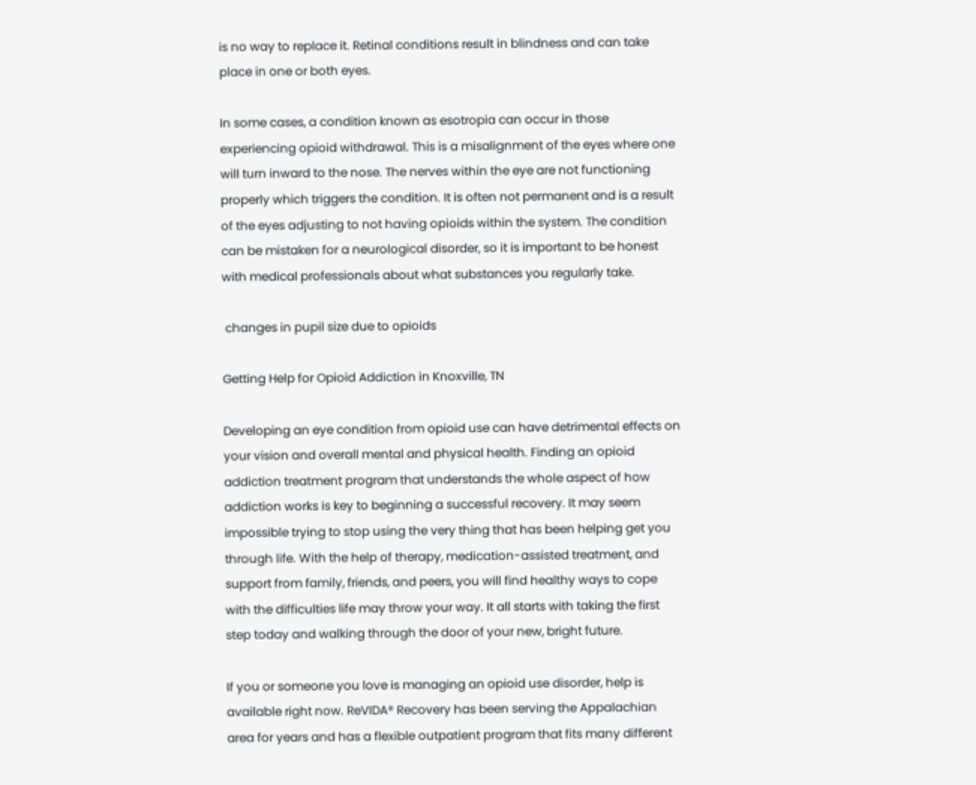is no way to replace it. Retinal conditions result in blindness and can take place in one or both eyes.

In some cases, a condition known as esotropia can occur in those experiencing opioid withdrawal. This is a misalignment of the eyes where one will turn inward to the nose. The nerves within the eye are not functioning properly which triggers the condition. It is often not permanent and is a result of the eyes adjusting to not having opioids within the system. The condition can be mistaken for a neurological disorder, so it is important to be honest with medical professionals about what substances you regularly take.

 changes in pupil size due to opioids

Getting Help for Opioid Addiction in Knoxville, TN

Developing an eye condition from opioid use can have detrimental effects on your vision and overall mental and physical health. Finding an opioid addiction treatment program that understands the whole aspect of how addiction works is key to beginning a successful recovery. It may seem impossible trying to stop using the very thing that has been helping get you through life. With the help of therapy, medication-assisted treatment, and support from family, friends, and peers, you will find healthy ways to cope with the difficulties life may throw your way. It all starts with taking the first step today and walking through the door of your new, bright future.

If you or someone you love is managing an opioid use disorder, help is available right now. ReVIDA® Recovery has been serving the Appalachian area for years and has a flexible outpatient program that fits many different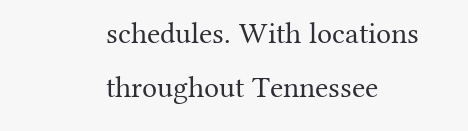schedules. With locations throughout Tennessee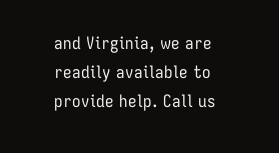and Virginia, we are readily available to provide help. Call us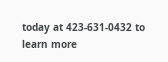today at 423-631-0432 to learn more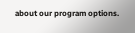about our program options.